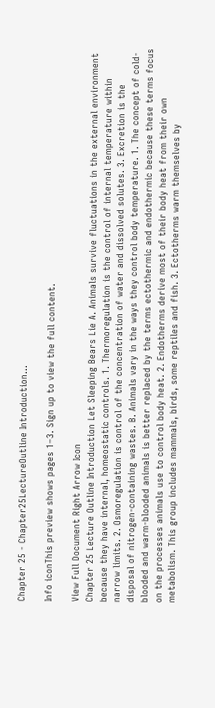Chapter 25 - Chapter25LectureOutline Introduction...

Info iconThis preview shows pages 1–3. Sign up to view the full content.

View Full Document Right Arrow Icon
Chapter 25 Lecture Outline Introduction Let Sleeping Bears Lie A. Animals survive fluctuations in the external environment because they have internal, homeostatic controls. 1. Thermoregulation is the control of internal temperature within narrow limits. 2. Osmoregulation is control of the concentration of water and dissolved solutes. 3. Excretion is the disposal of nitrogen-containing wastes. B. Animals vary in the ways they control body temperature. 1. The concept of cold-blooded and warm-blooded animals is better replaced by the terms ectothermic and endothermic because these terms focus on the processes animals use to control body heat. 2. Endotherms derive most of their body heat from their own metabolism. This group includes mammals, birds, some reptiles and fish. 3. Ectotherms warm themselves by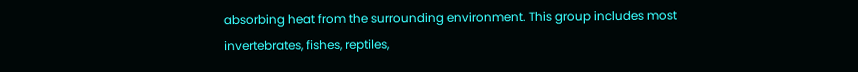absorbing heat from the surrounding environment. This group includes most invertebrates, fishes, reptiles,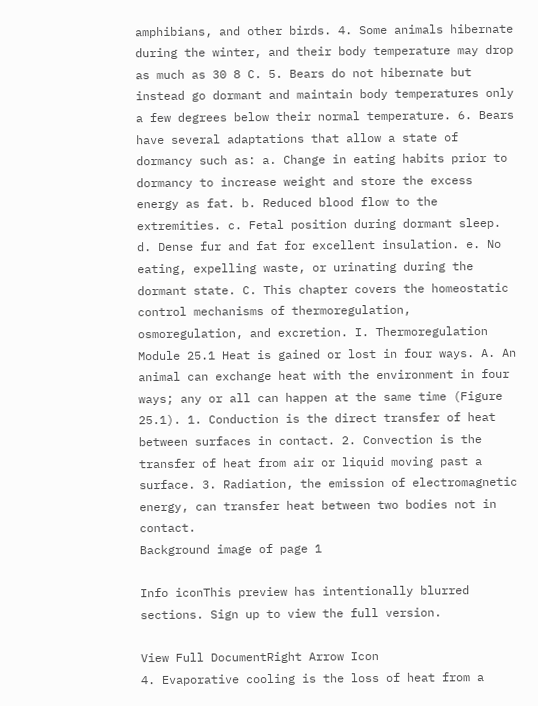amphibians, and other birds. 4. Some animals hibernate during the winter, and their body temperature may drop as much as 30 8 C. 5. Bears do not hibernate but instead go dormant and maintain body temperatures only a few degrees below their normal temperature. 6. Bears have several adaptations that allow a state of dormancy such as: a. Change in eating habits prior to dormancy to increase weight and store the excess energy as fat. b. Reduced blood flow to the extremities. c. Fetal position during dormant sleep. d. Dense fur and fat for excellent insulation. e. No eating, expelling waste, or urinating during the dormant state. C. This chapter covers the homeostatic control mechanisms of thermoregulation, osmoregulation, and excretion. I. Thermoregulation Module 25.1 Heat is gained or lost in four ways. A. An animal can exchange heat with the environment in four ways; any or all can happen at the same time (Figure 25.1). 1. Conduction is the direct transfer of heat between surfaces in contact. 2. Convection is the transfer of heat from air or liquid moving past a surface. 3. Radiation, the emission of electromagnetic energy, can transfer heat between two bodies not in contact.
Background image of page 1

Info iconThis preview has intentionally blurred sections. Sign up to view the full version.

View Full DocumentRight Arrow Icon
4. Evaporative cooling is the loss of heat from a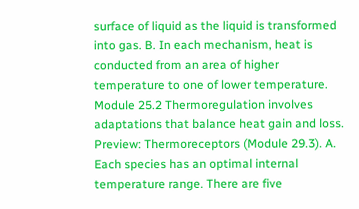surface of liquid as the liquid is transformed into gas. B. In each mechanism, heat is conducted from an area of higher temperature to one of lower temperature. Module 25.2 Thermoregulation involves adaptations that balance heat gain and loss. Preview: Thermoreceptors (Module 29.3). A. Each species has an optimal internal temperature range. There are five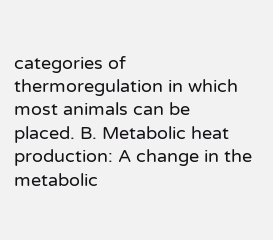categories of thermoregulation in which most animals can be placed. B. Metabolic heat production: A change in the metabolic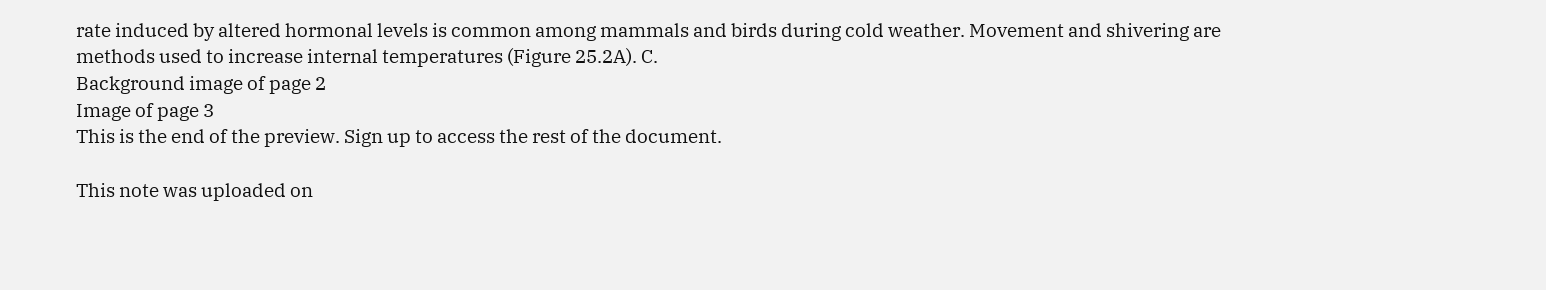rate induced by altered hormonal levels is common among mammals and birds during cold weather. Movement and shivering are methods used to increase internal temperatures (Figure 25.2A). C.
Background image of page 2
Image of page 3
This is the end of the preview. Sign up to access the rest of the document.

This note was uploaded on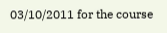03/10/2011 for the course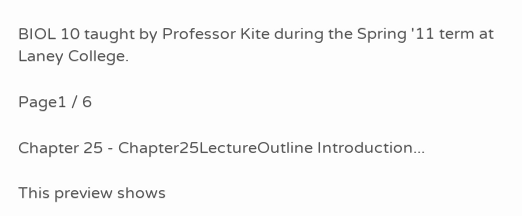BIOL 10 taught by Professor Kite during the Spring '11 term at Laney College.

Page1 / 6

Chapter 25 - Chapter25LectureOutline Introduction...

This preview shows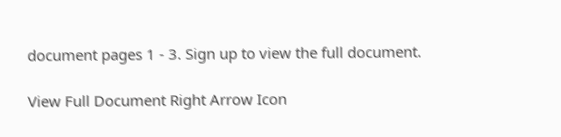document pages 1 - 3. Sign up to view the full document.

View Full Document Right Arrow Icon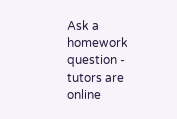Ask a homework question - tutors are online